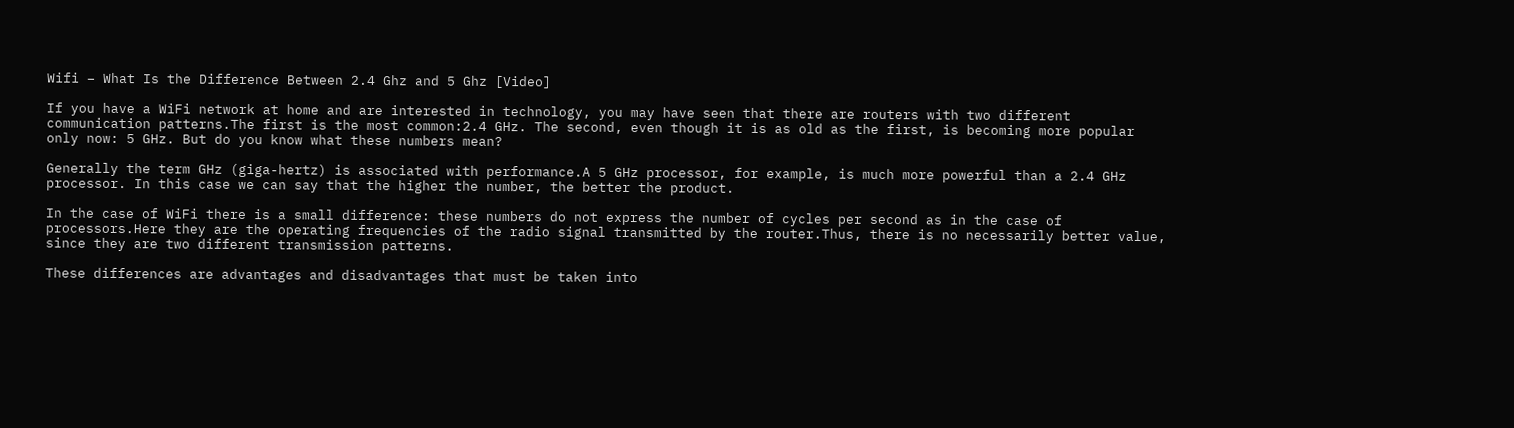Wifi – What Is the Difference Between 2.4 Ghz and 5 Ghz [Video]

If you have a WiFi network at home and are interested in technology, you may have seen that there are routers with two different communication patterns.The first is the most common:2.4 GHz. The second, even though it is as old as the first, is becoming more popular only now: 5 GHz. But do you know what these numbers mean?

Generally the term GHz (giga-hertz) is associated with performance.A 5 GHz processor, for example, is much more powerful than a 2.4 GHz processor. In this case we can say that the higher the number, the better the product.

In the case of WiFi there is a small difference: these numbers do not express the number of cycles per second as in the case of processors.Here they are the operating frequencies of the radio signal transmitted by the router.Thus, there is no necessarily better value, since they are two different transmission patterns.

These differences are advantages and disadvantages that must be taken into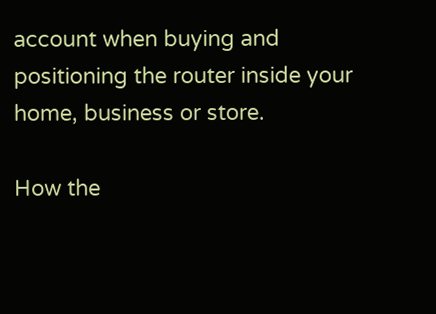account when buying and positioning the router inside your home, business or store.

How the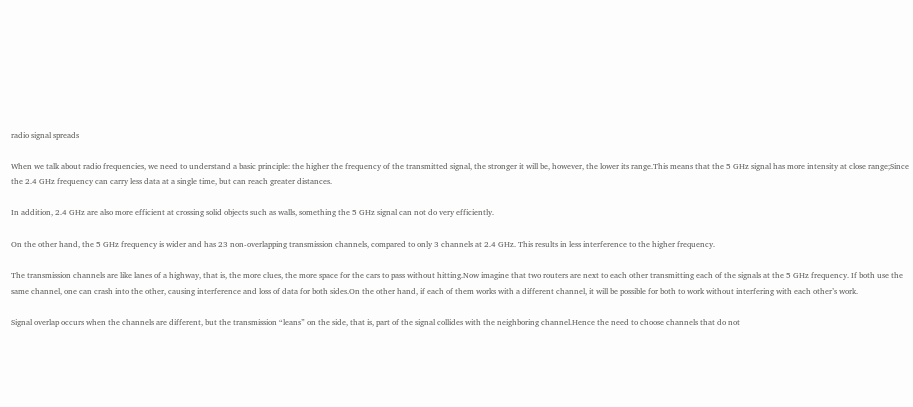radio signal spreads

When we talk about radio frequencies, we need to understand a basic principle: the higher the frequency of the transmitted signal, the stronger it will be, however, the lower its range.This means that the 5 GHz signal has more intensity at close range;Since the 2.4 GHz frequency can carry less data at a single time, but can reach greater distances.

In addition, 2.4 GHz are also more efficient at crossing solid objects such as walls, something the 5 GHz signal can not do very efficiently.

On the other hand, the 5 GHz frequency is wider and has 23 non-overlapping transmission channels, compared to only 3 channels at 2.4 GHz. This results in less interference to the higher frequency.

The transmission channels are like lanes of a highway, that is, the more clues, the more space for the cars to pass without hitting.Now imagine that two routers are next to each other transmitting each of the signals at the 5 GHz frequency. If both use the same channel, one can crash into the other, causing interference and loss of data for both sides.On the other hand, if each of them works with a different channel, it will be possible for both to work without interfering with each other’s work.

Signal overlap occurs when the channels are different, but the transmission “leans” on the side, that is, part of the signal collides with the neighboring channel.Hence the need to choose channels that do not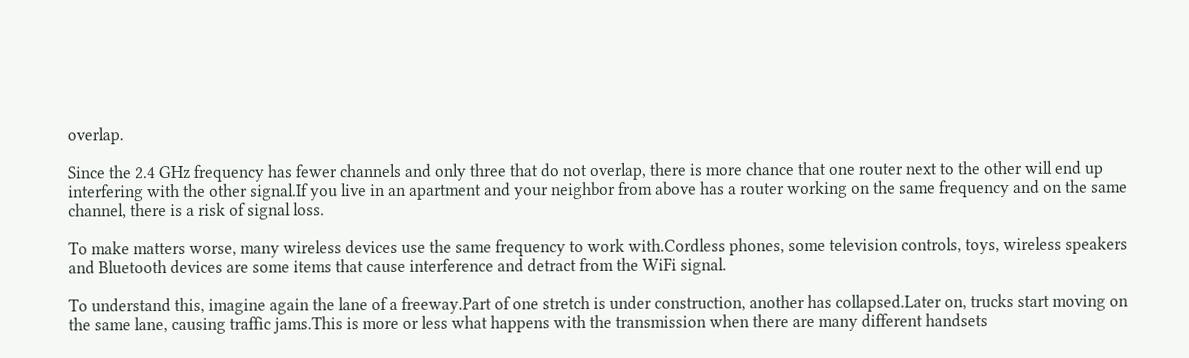overlap.

Since the 2.4 GHz frequency has fewer channels and only three that do not overlap, there is more chance that one router next to the other will end up interfering with the other signal.If you live in an apartment and your neighbor from above has a router working on the same frequency and on the same channel, there is a risk of signal loss.

To make matters worse, many wireless devices use the same frequency to work with.Cordless phones, some television controls, toys, wireless speakers and Bluetooth devices are some items that cause interference and detract from the WiFi signal.

To understand this, imagine again the lane of a freeway.Part of one stretch is under construction, another has collapsed.Later on, trucks start moving on the same lane, causing traffic jams.This is more or less what happens with the transmission when there are many different handsets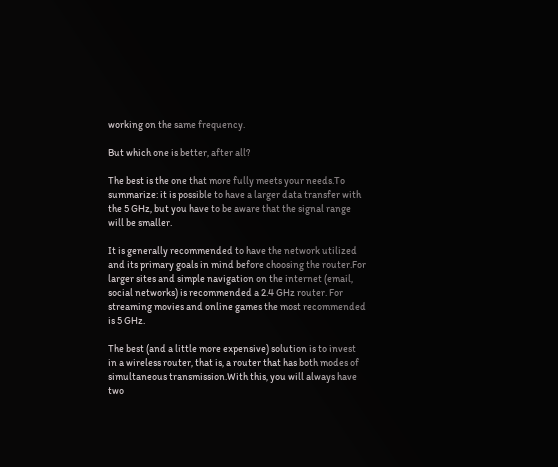working on the same frequency.

But which one is better, after all?

The best is the one that more fully meets your needs.To summarize: it is possible to have a larger data transfer with the 5 GHz, but you have to be aware that the signal range will be smaller.

It is generally recommended to have the network utilized and its primary goals in mind before choosing the router.For larger sites and simple navigation on the internet (email, social networks) is recommended a 2.4 GHz router. For streaming movies and online games the most recommended is 5 GHz.

The best (and a little more expensive) solution is to invest in a wireless router, that is, a router that has both modes of simultaneous transmission.With this, you will always have two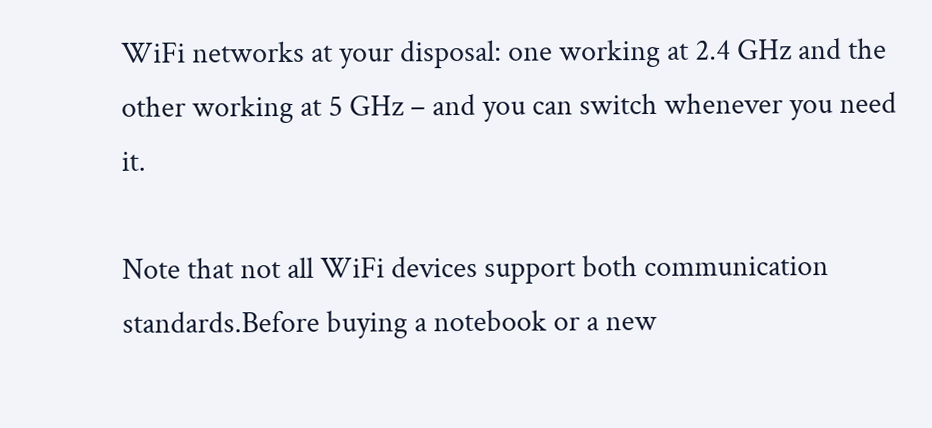WiFi networks at your disposal: one working at 2.4 GHz and the other working at 5 GHz – and you can switch whenever you need it.

Note that not all WiFi devices support both communication standards.Before buying a notebook or a new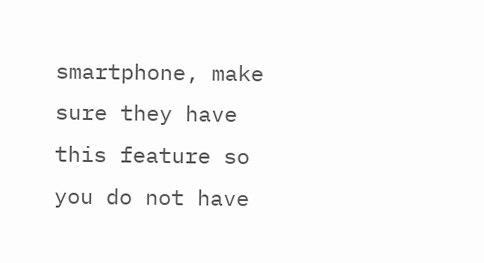smartphone, make sure they have this feature so you do not have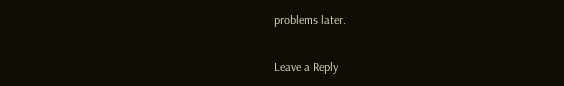problems later.

Leave a Reply